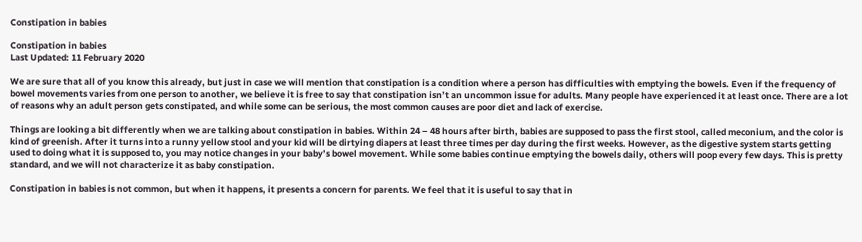Constipation in babies

Constipation in babies
Last Updated: 11 February 2020

We are sure that all of you know this already, but just in case we will mention that constipation is a condition where a person has difficulties with emptying the bowels. Even if the frequency of bowel movements varies from one person to another, we believe it is free to say that constipation isn’t an uncommon issue for adults. Many people have experienced it at least once. There are a lot of reasons why an adult person gets constipated, and while some can be serious, the most common causes are poor diet and lack of exercise.

Things are looking a bit differently when we are talking about constipation in babies. Within 24 – 48 hours after birth, babies are supposed to pass the first stool, called meconium, and the color is kind of greenish. After it turns into a runny yellow stool and your kid will be dirtying diapers at least three times per day during the first weeks. However, as the digestive system starts getting used to doing what it is supposed to, you may notice changes in your baby’s bowel movement. While some babies continue emptying the bowels daily, others will poop every few days. This is pretty standard, and we will not characterize it as baby constipation.

Constipation in babies is not common, but when it happens, it presents a concern for parents. We feel that it is useful to say that in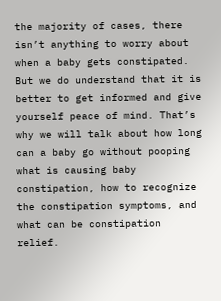the majority of cases, there isn’t anything to worry about when a baby gets constipated. But we do understand that it is better to get informed and give yourself peace of mind. That’s why we will talk about how long can a baby go without pooping what is causing baby constipation, how to recognize the constipation symptoms, and what can be constipation relief.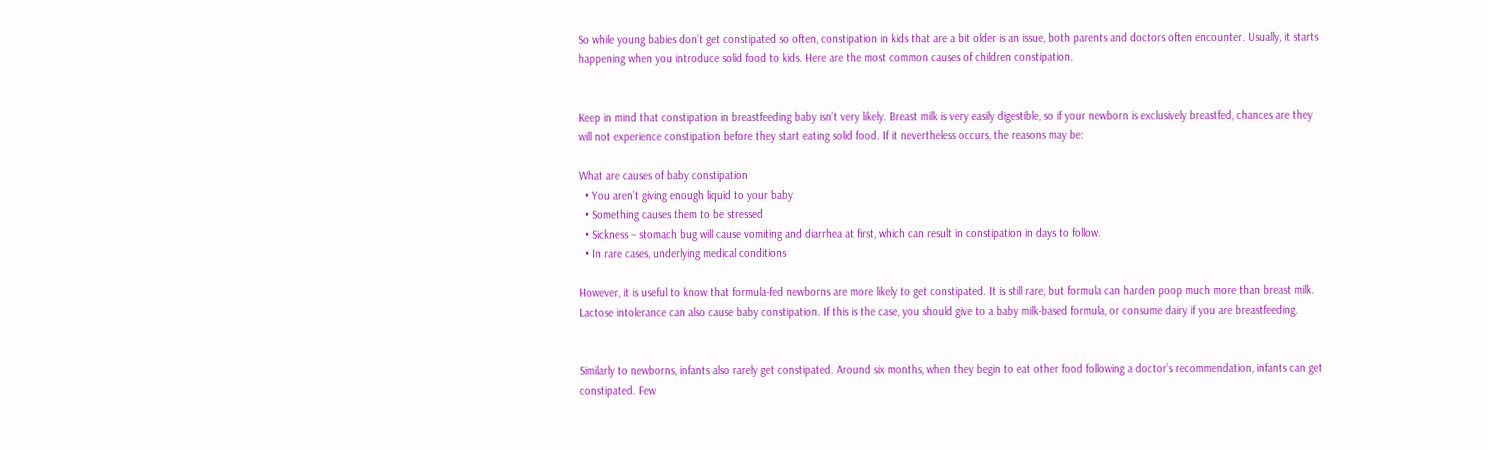So while young babies don’t get constipated so often, constipation in kids that are a bit older is an issue, both parents and doctors often encounter. Usually, it starts happening when you introduce solid food to kids. Here are the most common causes of children constipation.


Keep in mind that constipation in breastfeeding baby isn’t very likely. Breast milk is very easily digestible, so if your newborn is exclusively breastfed, chances are they will not experience constipation before they start eating solid food. If it nevertheless occurs, the reasons may be:

What are causes of baby constipation
  • You aren’t giving enough liquid to your baby
  • Something causes them to be stressed
  • Sickness – stomach bug will cause vomiting and diarrhea at first, which can result in constipation in days to follow.
  • In rare cases, underlying medical conditions

However, it is useful to know that formula-fed newborns are more likely to get constipated. It is still rare, but formula can harden poop much more than breast milk. Lactose intolerance can also cause baby constipation. If this is the case, you should give to a baby milk-based formula, or consume dairy if you are breastfeeding.


Similarly to newborns, infants also rarely get constipated. Around six months, when they begin to eat other food following a doctor’s recommendation, infants can get constipated. Few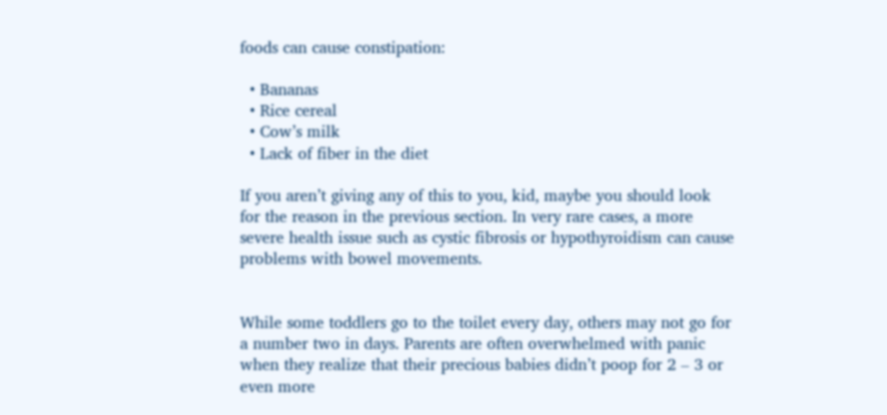foods can cause constipation:

  • Bananas
  • Rice cereal
  • Cow’s milk
  • Lack of fiber in the diet

If you aren’t giving any of this to you, kid, maybe you should look for the reason in the previous section. In very rare cases, a more severe health issue such as cystic fibrosis or hypothyroidism can cause problems with bowel movements.


While some toddlers go to the toilet every day, others may not go for a number two in days. Parents are often overwhelmed with panic when they realize that their precious babies didn’t poop for 2 – 3 or even more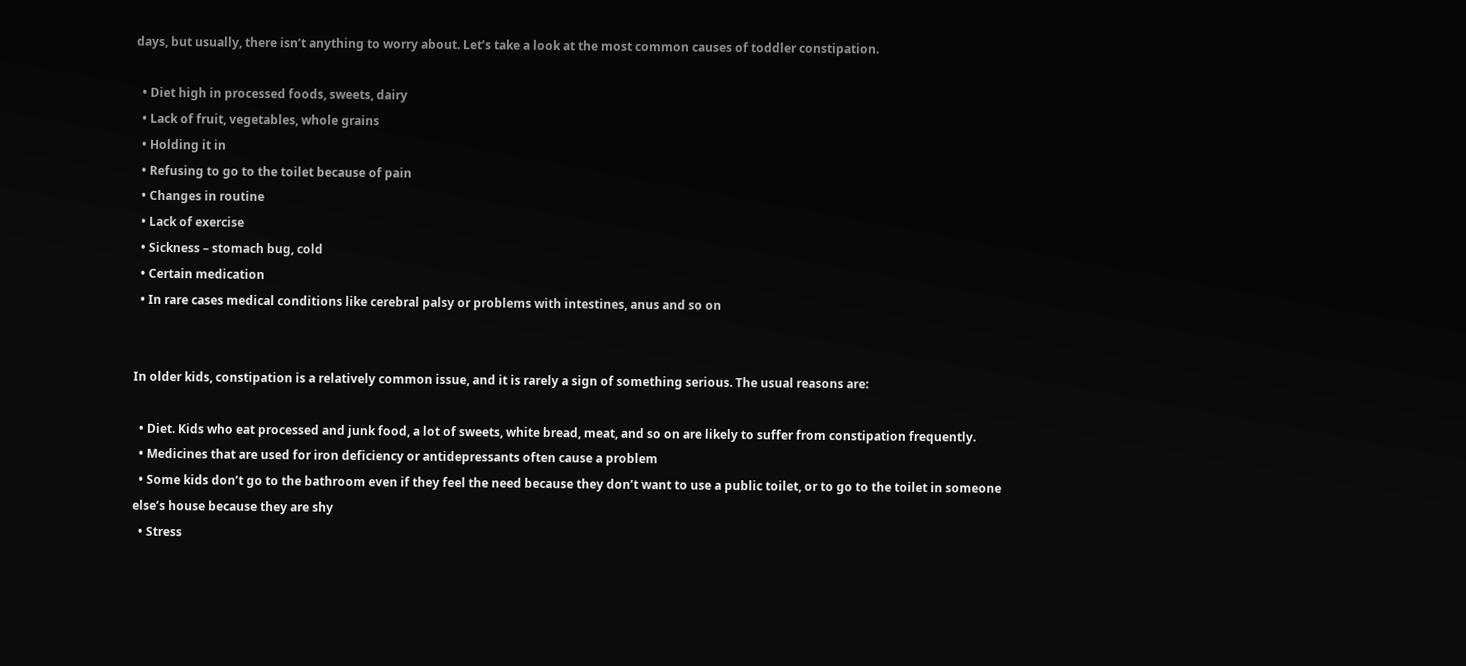days, but usually, there isn’t anything to worry about. Let’s take a look at the most common causes of toddler constipation.

  • Diet high in processed foods, sweets, dairy
  • Lack of fruit, vegetables, whole grains
  • Holding it in
  • Refusing to go to the toilet because of pain
  • Changes in routine
  • Lack of exercise
  • Sickness – stomach bug, cold
  • Certain medication
  • In rare cases medical conditions like cerebral palsy or problems with intestines, anus and so on


In older kids, constipation is a relatively common issue, and it is rarely a sign of something serious. The usual reasons are:

  • Diet. Kids who eat processed and junk food, a lot of sweets, white bread, meat, and so on are likely to suffer from constipation frequently.
  • Medicines that are used for iron deficiency or antidepressants often cause a problem
  • Some kids don’t go to the bathroom even if they feel the need because they don’t want to use a public toilet, or to go to the toilet in someone else’s house because they are shy
  • Stress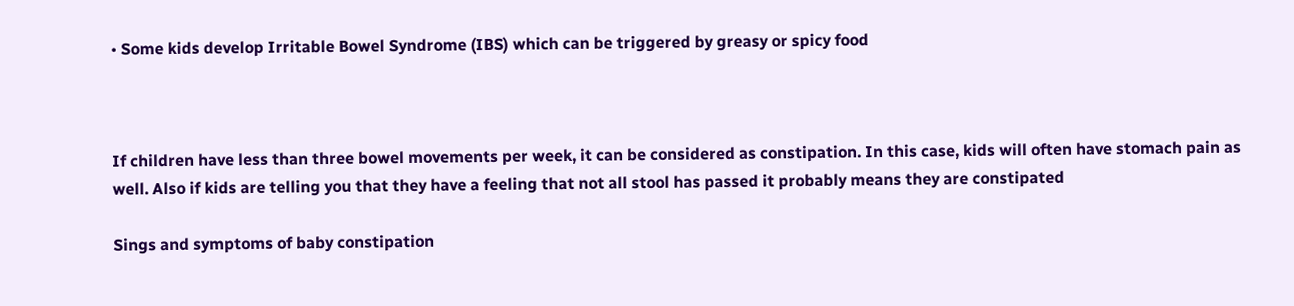• Some kids develop Irritable Bowel Syndrome (IBS) which can be triggered by greasy or spicy food



If children have less than three bowel movements per week, it can be considered as constipation. In this case, kids will often have stomach pain as well. Also if kids are telling you that they have a feeling that not all stool has passed it probably means they are constipated

Sings and symptoms of baby constipation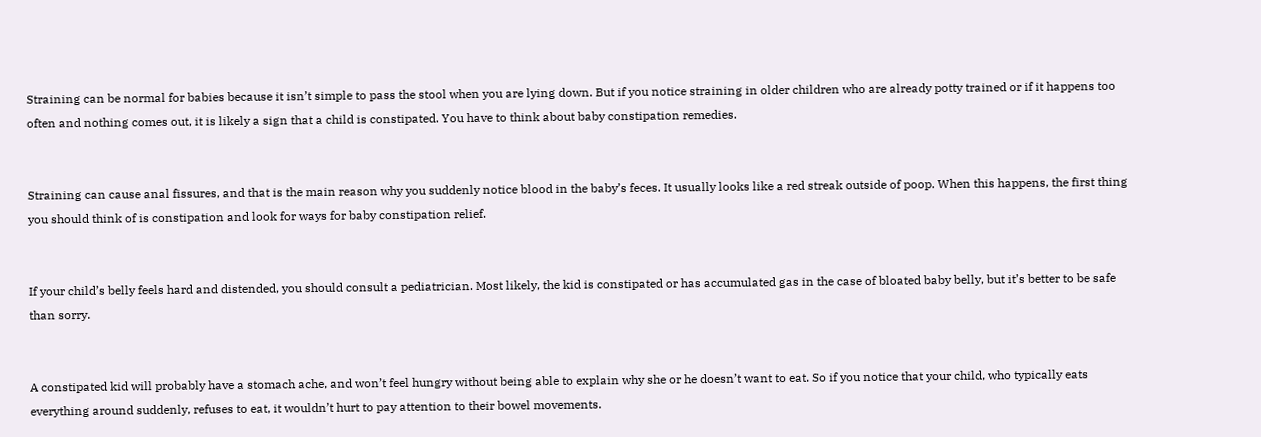Straining can be normal for babies because it isn’t simple to pass the stool when you are lying down. But if you notice straining in older children who are already potty trained or if it happens too often and nothing comes out, it is likely a sign that a child is constipated. You have to think about baby constipation remedies.


Straining can cause anal fissures, and that is the main reason why you suddenly notice blood in the baby’s feces. It usually looks like a red streak outside of poop. When this happens, the first thing you should think of is constipation and look for ways for baby constipation relief.


If your child’s belly feels hard and distended, you should consult a pediatrician. Most likely, the kid is constipated or has accumulated gas in the case of bloated baby belly, but it’s better to be safe than sorry.


A constipated kid will probably have a stomach ache, and won’t feel hungry without being able to explain why she or he doesn’t want to eat. So if you notice that your child, who typically eats everything around suddenly, refuses to eat, it wouldn’t hurt to pay attention to their bowel movements.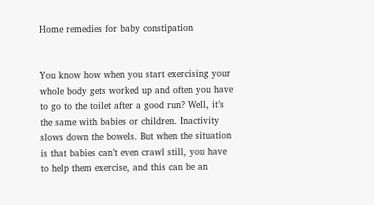Home remedies for baby constipation


You know how when you start exercising your whole body gets worked up and often you have to go to the toilet after a good run? Well, it’s the same with babies or children. Inactivity slows down the bowels. But when the situation is that babies can’t even crawl still, you have to help them exercise, and this can be an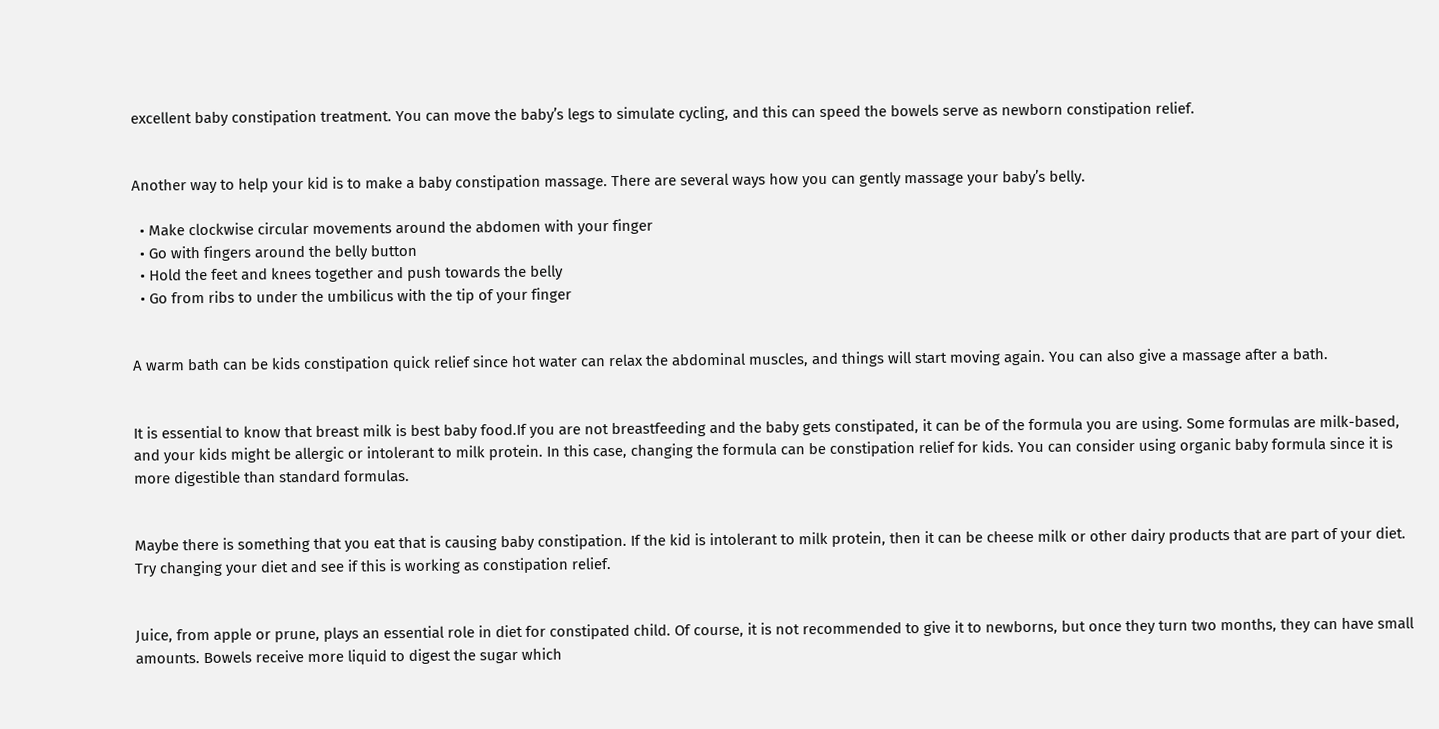excellent baby constipation treatment. You can move the baby’s legs to simulate cycling, and this can speed the bowels serve as newborn constipation relief.


Another way to help your kid is to make a baby constipation massage. There are several ways how you can gently massage your baby’s belly.

  • Make clockwise circular movements around the abdomen with your finger
  • Go with fingers around the belly button
  • Hold the feet and knees together and push towards the belly
  • Go from ribs to under the umbilicus with the tip of your finger


A warm bath can be kids constipation quick relief since hot water can relax the abdominal muscles, and things will start moving again. You can also give a massage after a bath.


It is essential to know that breast milk is best baby food.If you are not breastfeeding and the baby gets constipated, it can be of the formula you are using. Some formulas are milk-based, and your kids might be allergic or intolerant to milk protein. In this case, changing the formula can be constipation relief for kids. You can consider using organic baby formula since it is more digestible than standard formulas.


Maybe there is something that you eat that is causing baby constipation. If the kid is intolerant to milk protein, then it can be cheese milk or other dairy products that are part of your diet. Try changing your diet and see if this is working as constipation relief.


Juice, from apple or prune, plays an essential role in diet for constipated child. Of course, it is not recommended to give it to newborns, but once they turn two months, they can have small amounts. Bowels receive more liquid to digest the sugar which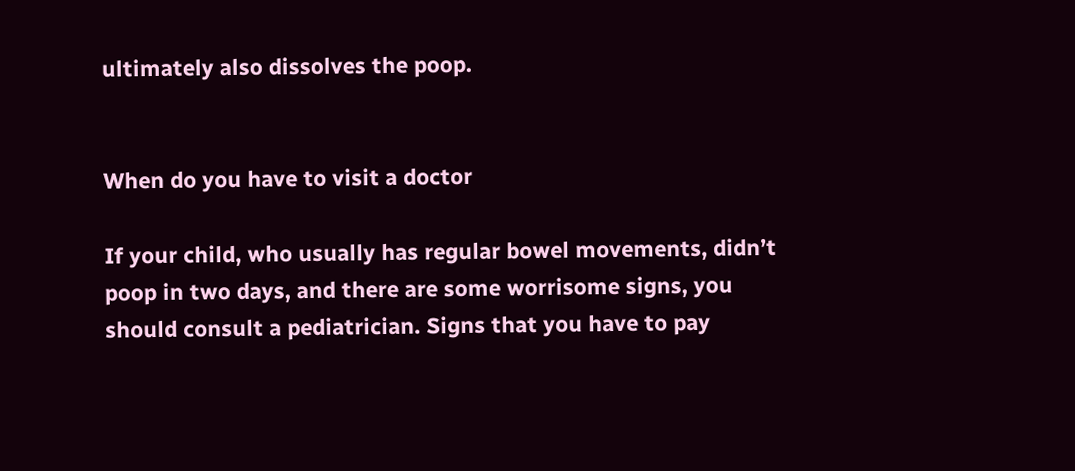ultimately also dissolves the poop.


When do you have to visit a doctor

If your child, who usually has regular bowel movements, didn’t poop in two days, and there are some worrisome signs, you should consult a pediatrician. Signs that you have to pay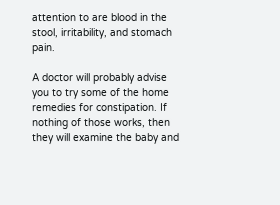attention to are blood in the stool, irritability, and stomach pain.

A doctor will probably advise you to try some of the home remedies for constipation. If nothing of those works, then they will examine the baby and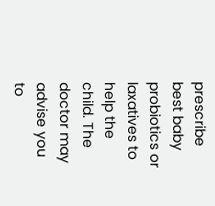prescribe best baby probiotics or laxatives to help the child. The doctor may advise you to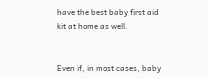have the best baby first aid kit at home as well.


Even if, in most cases, baby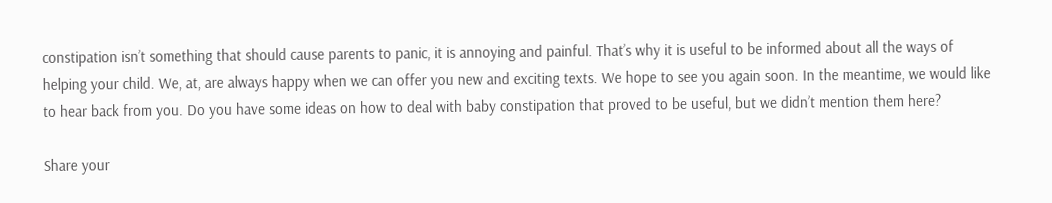constipation isn’t something that should cause parents to panic, it is annoying and painful. That’s why it is useful to be informed about all the ways of helping your child. We, at, are always happy when we can offer you new and exciting texts. We hope to see you again soon. In the meantime, we would like to hear back from you. Do you have some ideas on how to deal with baby constipation that proved to be useful, but we didn’t mention them here?

Share your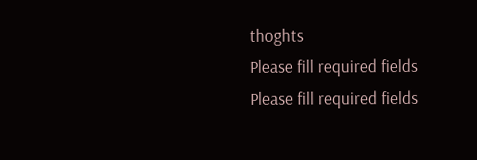thoghts
Please fill required fields
Please fill required fields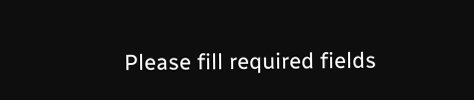Please fill required fields